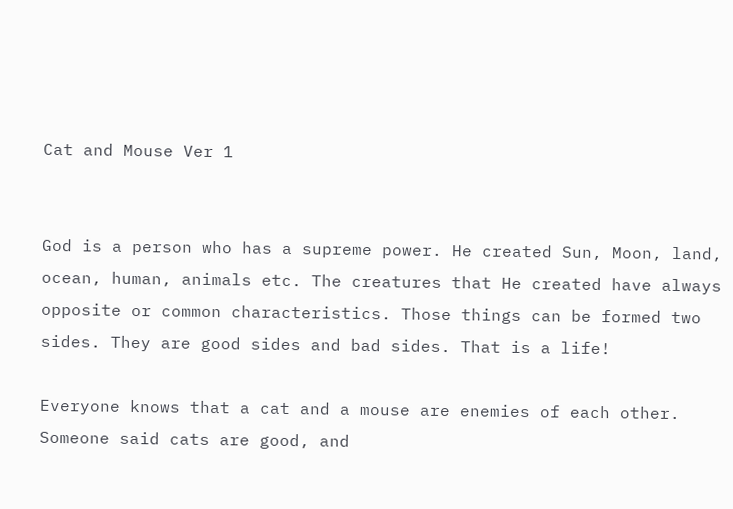Cat and Mouse Ver 1


God is a person who has a supreme power. He created Sun, Moon, land, ocean, human, animals etc. The creatures that He created have always opposite or common characteristics. Those things can be formed two sides. They are good sides and bad sides. That is a life!

Everyone knows that a cat and a mouse are enemies of each other. Someone said cats are good, and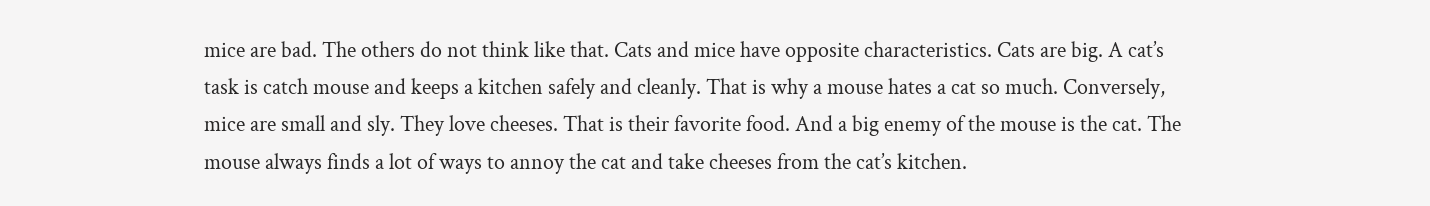mice are bad. The others do not think like that. Cats and mice have opposite characteristics. Cats are big. A cat’s task is catch mouse and keeps a kitchen safely and cleanly. That is why a mouse hates a cat so much. Conversely, mice are small and sly. They love cheeses. That is their favorite food. And a big enemy of the mouse is the cat. The mouse always finds a lot of ways to annoy the cat and take cheeses from the cat’s kitchen.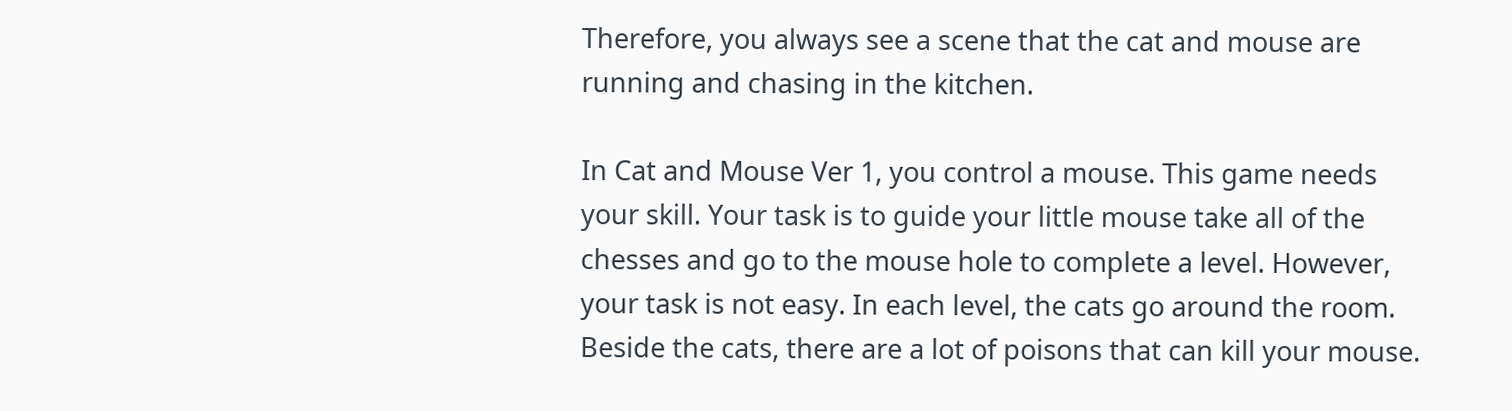Therefore, you always see a scene that the cat and mouse are running and chasing in the kitchen.

In Cat and Mouse Ver 1, you control a mouse. This game needs your skill. Your task is to guide your little mouse take all of the chesses and go to the mouse hole to complete a level. However, your task is not easy. In each level, the cats go around the room. Beside the cats, there are a lot of poisons that can kill your mouse.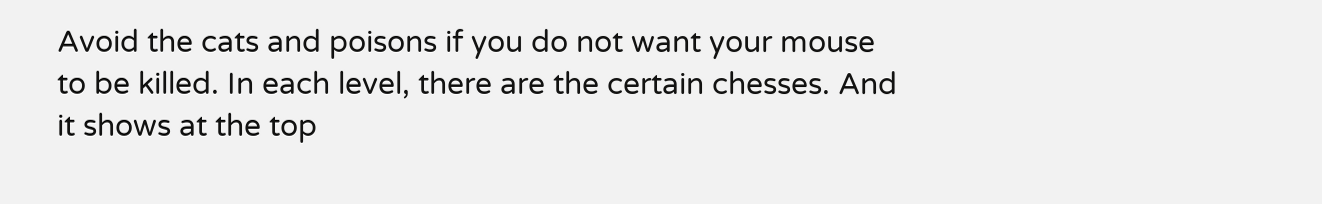Avoid the cats and poisons if you do not want your mouse to be killed. In each level, there are the certain chesses. And it shows at the top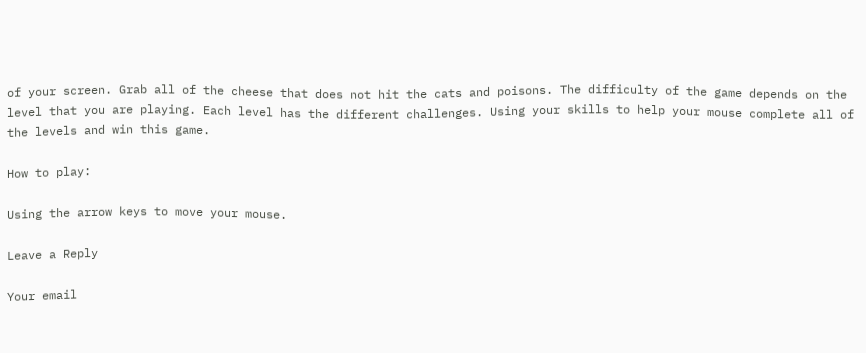of your screen. Grab all of the cheese that does not hit the cats and poisons. The difficulty of the game depends on the level that you are playing. Each level has the different challenges. Using your skills to help your mouse complete all of the levels and win this game.

How to play:

Using the arrow keys to move your mouse.

Leave a Reply

Your email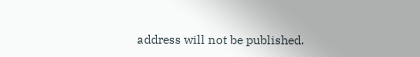address will not be published.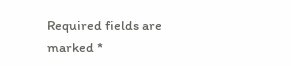Required fields are marked *